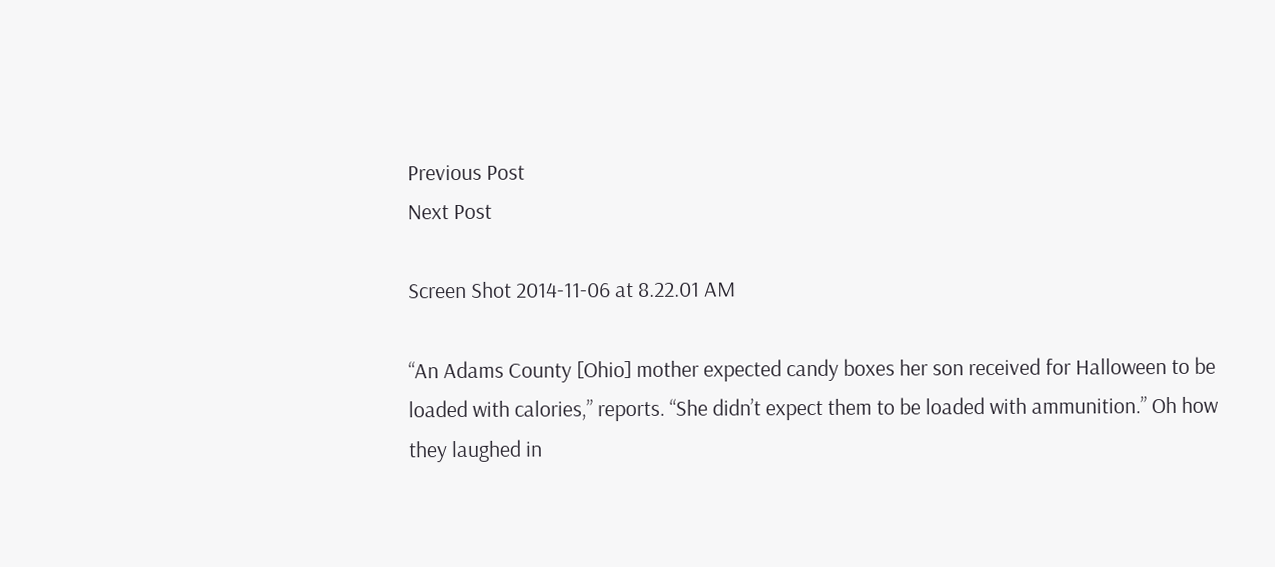Previous Post
Next Post

Screen Shot 2014-11-06 at 8.22.01 AM

“An Adams County [Ohio] mother expected candy boxes her son received for Halloween to be loaded with calories,” reports. “She didn’t expect them to be loaded with ammunition.” Oh how they laughed in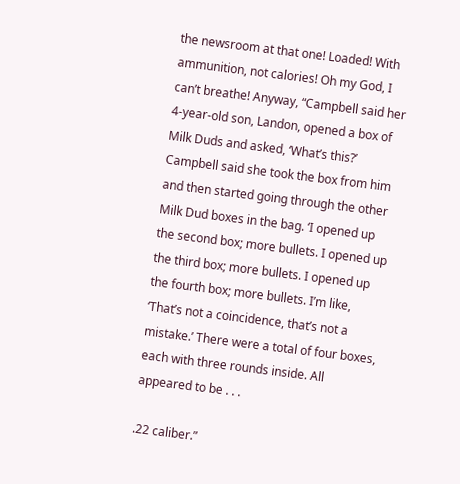the newsroom at that one! Loaded! With ammunition, not calories! Oh my God, I can’t breathe! Anyway, “Campbell said her 4-year-old son, Landon, opened a box of Milk Duds and asked, ‘What’s this?’ Campbell said she took the box from him and then started going through the other Milk Dud boxes in the bag. ‘I opened up the second box; more bullets. I opened up the third box; more bullets. I opened up the fourth box; more bullets. I’m like, ‘That’s not a coincidence, that’s not a mistake.’ There were a total of four boxes, each with three rounds inside. All appeared to be . . .

.22 caliber.”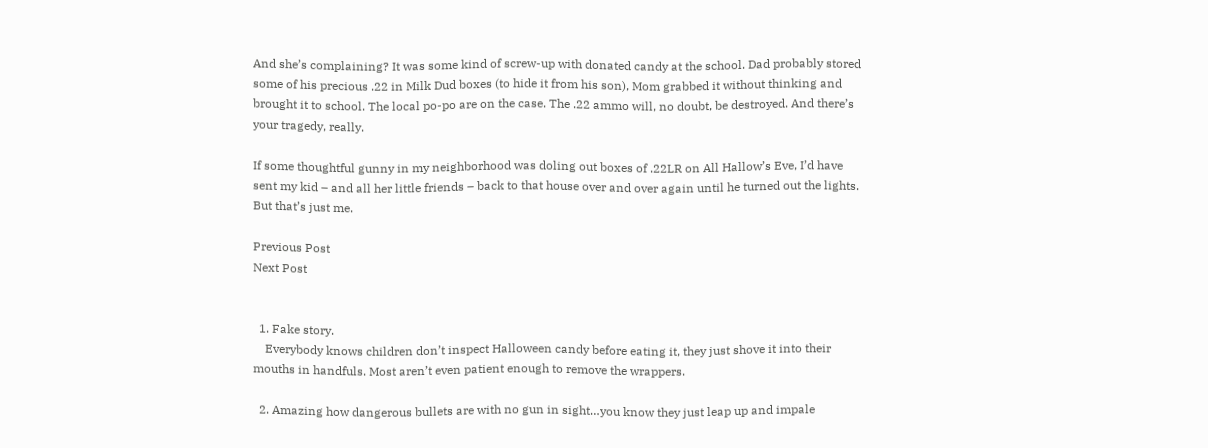And she’s complaining? It was some kind of screw-up with donated candy at the school. Dad probably stored some of his precious .22 in Milk Dud boxes (to hide it from his son), Mom grabbed it without thinking and brought it to school. The local po-po are on the case. The .22 ammo will, no doubt, be destroyed. And there’s your tragedy, really.

If some thoughtful gunny in my neighborhood was doling out boxes of .22LR on All Hallow’s Eve, I’d have sent my kid – and all her little friends – back to that house over and over again until he turned out the lights. But that’s just me.

Previous Post
Next Post


  1. Fake story.
    Everybody knows children don’t inspect Halloween candy before eating it, they just shove it into their mouths in handfuls. Most aren’t even patient enough to remove the wrappers.

  2. Amazing how dangerous bullets are with no gun in sight…you know they just leap up and impale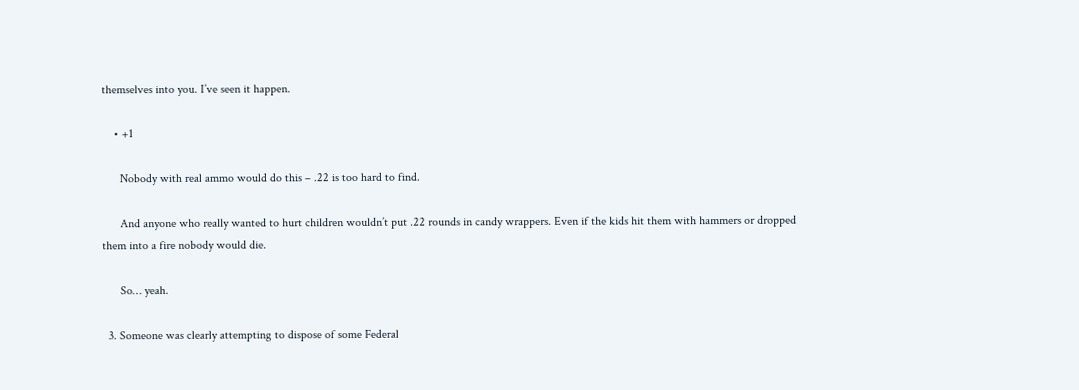themselves into you. I’ve seen it happen.

    • +1

      Nobody with real ammo would do this – .22 is too hard to find.

      And anyone who really wanted to hurt children wouldn’t put .22 rounds in candy wrappers. Even if the kids hit them with hammers or dropped them into a fire nobody would die.

      So… yeah.

  3. Someone was clearly attempting to dispose of some Federal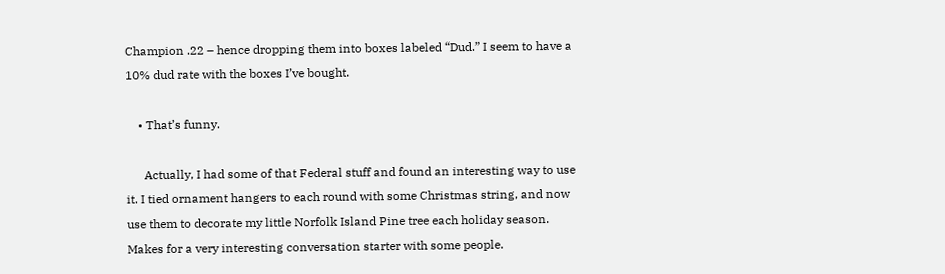Champion .22 – hence dropping them into boxes labeled “Dud.” I seem to have a 10% dud rate with the boxes I’ve bought.

    • That’s funny.

      Actually, I had some of that Federal stuff and found an interesting way to use it. I tied ornament hangers to each round with some Christmas string, and now use them to decorate my little Norfolk Island Pine tree each holiday season. Makes for a very interesting conversation starter with some people.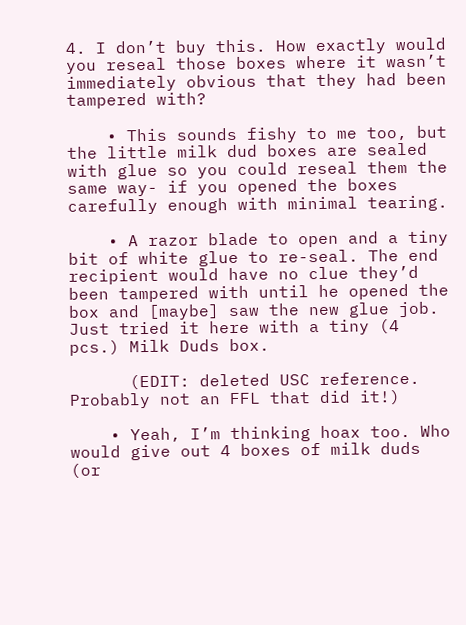4. I don’t buy this. How exactly would you reseal those boxes where it wasn’t immediately obvious that they had been tampered with?

    • This sounds fishy to me too, but the little milk dud boxes are sealed with glue so you could reseal them the same way- if you opened the boxes carefully enough with minimal tearing.

    • A razor blade to open and a tiny bit of white glue to re-seal. The end recipient would have no clue they’d been tampered with until he opened the box and [maybe] saw the new glue job. Just tried it here with a tiny (4 pcs.) Milk Duds box.

      (EDIT: deleted USC reference. Probably not an FFL that did it!)

    • Yeah, I’m thinking hoax too. Who would give out 4 boxes of milk duds (or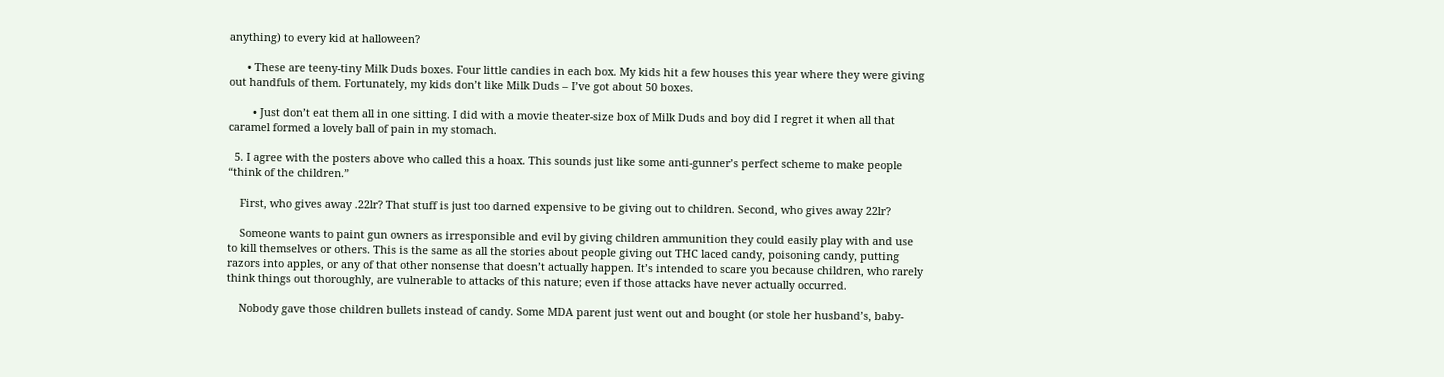anything) to every kid at halloween?

      • These are teeny-tiny Milk Duds boxes. Four little candies in each box. My kids hit a few houses this year where they were giving out handfuls of them. Fortunately, my kids don’t like Milk Duds – I’ve got about 50 boxes.

        • Just don’t eat them all in one sitting. I did with a movie theater-size box of Milk Duds and boy did I regret it when all that caramel formed a lovely ball of pain in my stomach.

  5. I agree with the posters above who called this a hoax. This sounds just like some anti-gunner’s perfect scheme to make people “think of the children.”

    First, who gives away .22lr? That stuff is just too darned expensive to be giving out to children. Second, who gives away 22lr?

    Someone wants to paint gun owners as irresponsible and evil by giving children ammunition they could easily play with and use to kill themselves or others. This is the same as all the stories about people giving out THC laced candy, poisoning candy, putting razors into apples, or any of that other nonsense that doesn’t actually happen. It’s intended to scare you because children, who rarely think things out thoroughly, are vulnerable to attacks of this nature; even if those attacks have never actually occurred.

    Nobody gave those children bullets instead of candy. Some MDA parent just went out and bought (or stole her husband’s, baby-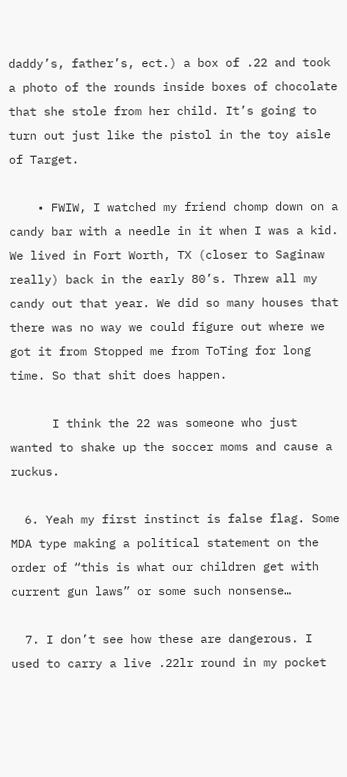daddy’s, father’s, ect.) a box of .22 and took a photo of the rounds inside boxes of chocolate that she stole from her child. It’s going to turn out just like the pistol in the toy aisle of Target.

    • FWIW, I watched my friend chomp down on a candy bar with a needle in it when I was a kid. We lived in Fort Worth, TX (closer to Saginaw really) back in the early 80’s. Threw all my candy out that year. We did so many houses that there was no way we could figure out where we got it from Stopped me from ToTing for long time. So that shit does happen.

      I think the 22 was someone who just wanted to shake up the soccer moms and cause a ruckus.

  6. Yeah my first instinct is false flag. Some MDA type making a political statement on the order of “this is what our children get with current gun laws” or some such nonsense…

  7. I don’t see how these are dangerous. I used to carry a live .22lr round in my pocket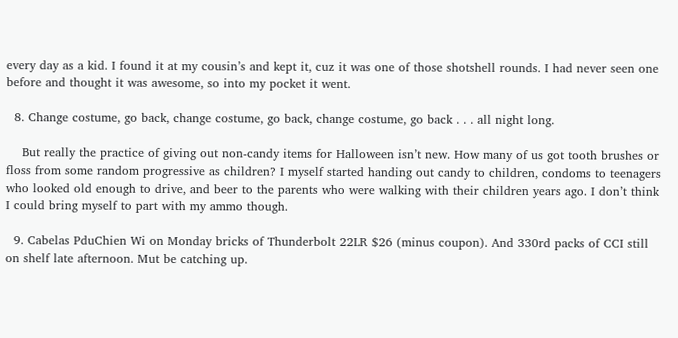every day as a kid. I found it at my cousin’s and kept it, cuz it was one of those shotshell rounds. I had never seen one before and thought it was awesome, so into my pocket it went.

  8. Change costume, go back, change costume, go back, change costume, go back . . . all night long.

    But really the practice of giving out non-candy items for Halloween isn’t new. How many of us got tooth brushes or floss from some random progressive as children? I myself started handing out candy to children, condoms to teenagers who looked old enough to drive, and beer to the parents who were walking with their children years ago. I don’t think I could bring myself to part with my ammo though.

  9. Cabelas PduChien Wi on Monday bricks of Thunderbolt 22LR $26 (minus coupon). And 330rd packs of CCI still on shelf late afternoon. Mut be catching up.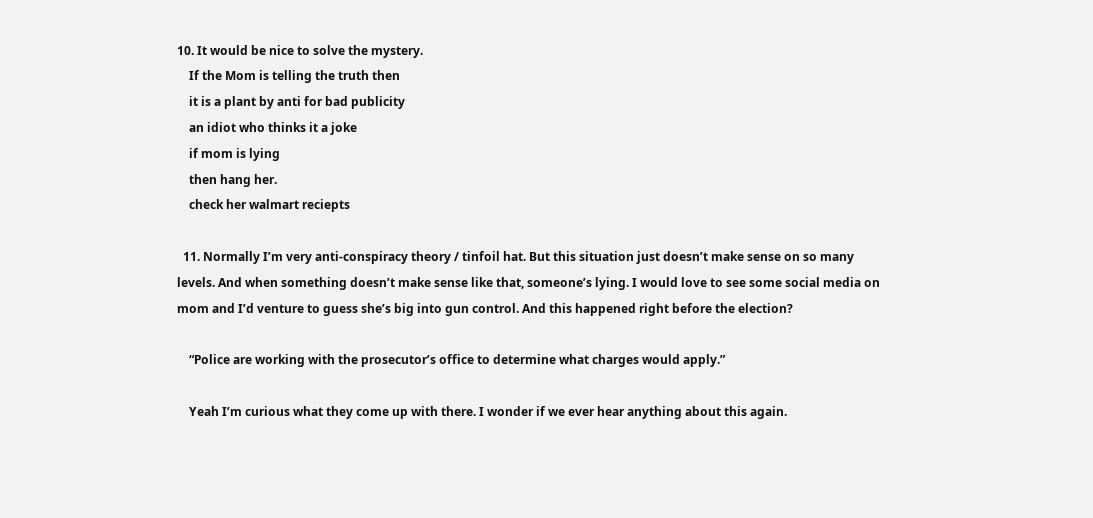10. It would be nice to solve the mystery.
    If the Mom is telling the truth then
    it is a plant by anti for bad publicity
    an idiot who thinks it a joke
    if mom is lying
    then hang her.
    check her walmart reciepts

  11. Normally I’m very anti-conspiracy theory / tinfoil hat. But this situation just doesn’t make sense on so many levels. And when something doesn’t make sense like that, someone’s lying. I would love to see some social media on mom and I’d venture to guess she’s big into gun control. And this happened right before the election?

    “Police are working with the prosecutor’s office to determine what charges would apply.”

    Yeah I’m curious what they come up with there. I wonder if we ever hear anything about this again.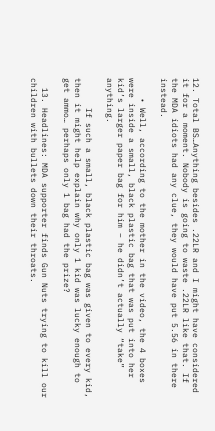12. Total BS…Anything besides .22LR and I might have considered it for a moment. Nobody is going to waste .22LR like that. If the MDA idiots had any clue, they would have put 5.56 in there instead.

    • Well, according to the mother in the video, the 4 boxes were inside a small, black plastic bag that was put into her kid’s larger paper bag for him – he didn’t actually “take” anything.

      If such a small, black plastic bag was given to every kid, then it might help explain why only 1 kid was lucky enough to get ammo… perhaps only 1 bag had the prize?

  13. Headlines: MDA supporter finds Gun Nuts trying to kill our children with bullets down their throats.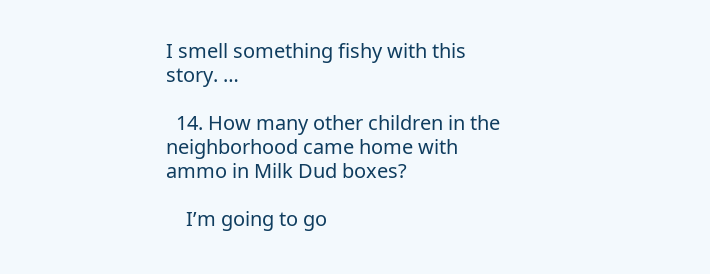I smell something fishy with this story. …

  14. How many other children in the neighborhood came home with ammo in Milk Dud boxes?

    I’m going to go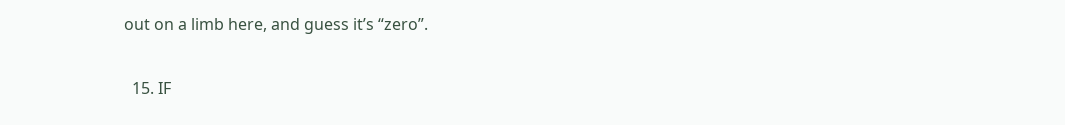out on a limb here, and guess it’s “zero”.

  15. IF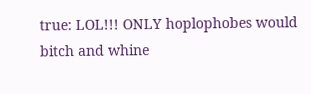true: LOL!!! ONLY hoplophobes would bitch and whine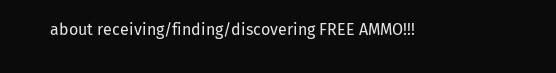about receiving/finding/discovering FREE AMMO!!!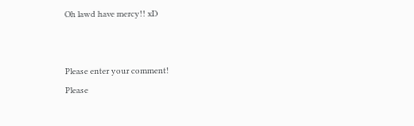Oh lawd have mercy!! xD


Please enter your comment!
Please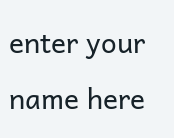enter your name here